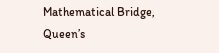Mathematical Bridge, Queen’s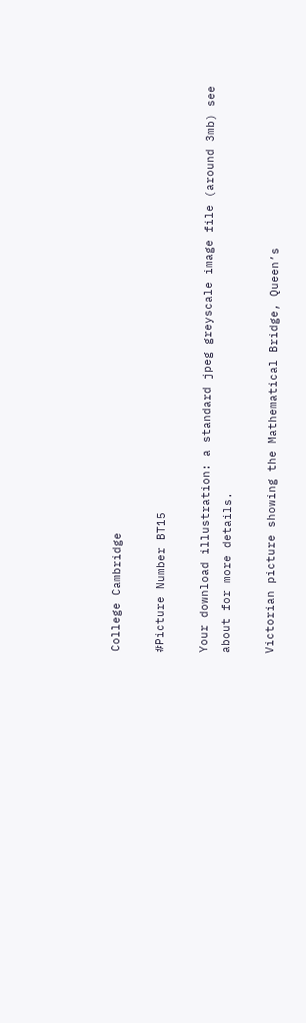College Cambridge

#Picture Number BT15

Your download illustration: a standard jpeg greyscale image file (around 3mb) see about for more details.

Victorian picture showing the Mathematical Bridge, Queen’s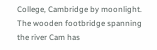College, Cambridge by moonlight. The wooden footbridge spanning the river Cam has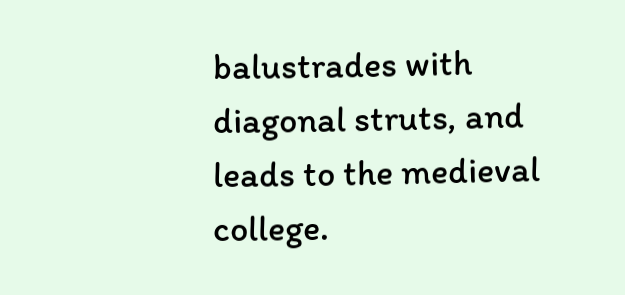balustrades with diagonal struts, and leads to the medieval college.